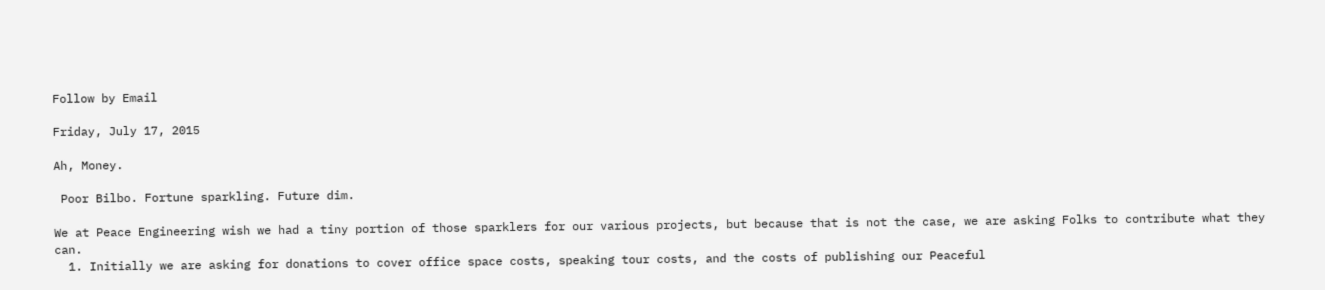Follow by Email

Friday, July 17, 2015

Ah, Money.

 Poor Bilbo. Fortune sparkling. Future dim.

We at Peace Engineering wish we had a tiny portion of those sparklers for our various projects, but because that is not the case, we are asking Folks to contribute what they can.
  1. Initially we are asking for donations to cover office space costs, speaking tour costs, and the costs of publishing our Peaceful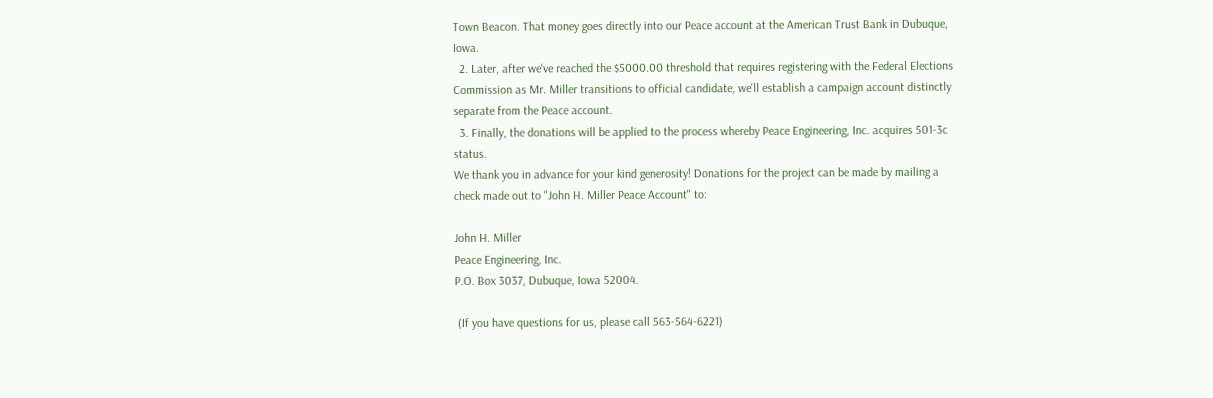Town Beacon. That money goes directly into our Peace account at the American Trust Bank in Dubuque, Iowa.
  2. Later, after we've reached the $5000.00 threshold that requires registering with the Federal Elections Commission as Mr. Miller transitions to official candidate, we'll establish a campaign account distinctly separate from the Peace account.
  3. Finally, the donations will be applied to the process whereby Peace Engineering, Inc. acquires 501-3c status.
We thank you in advance for your kind generosity! Donations for the project can be made by mailing a check made out to "John H. Miller Peace Account" to:

John H. Miller
Peace Engineering, Inc.
P.O. Box 3037, Dubuque, Iowa 52004.

 (If you have questions for us, please call 563-564-6221)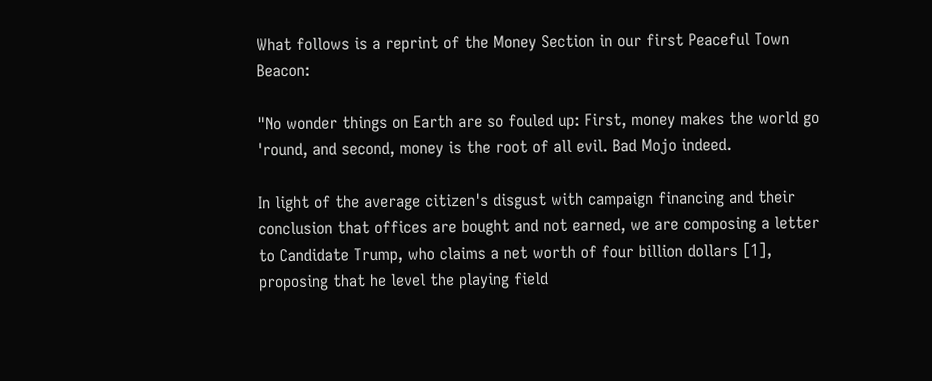What follows is a reprint of the Money Section in our first Peaceful Town Beacon:

"No wonder things on Earth are so fouled up: First, money makes the world go 'round, and second, money is the root of all evil. Bad Mojo indeed.

In light of the average citizen's disgust with campaign financing and their conclusion that offices are bought and not earned, we are composing a letter to Candidate Trump, who claims a net worth of four billion dollars [1], proposing that he level the playing field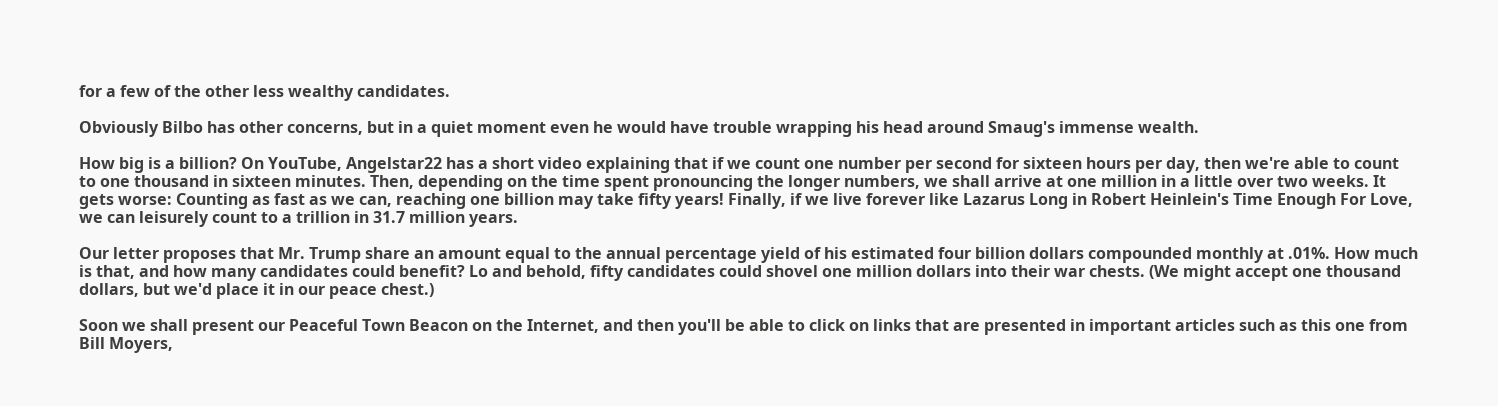for a few of the other less wealthy candidates.

Obviously Bilbo has other concerns, but in a quiet moment even he would have trouble wrapping his head around Smaug's immense wealth.

How big is a billion? On YouTube, Angelstar22 has a short video explaining that if we count one number per second for sixteen hours per day, then we're able to count to one thousand in sixteen minutes. Then, depending on the time spent pronouncing the longer numbers, we shall arrive at one million in a little over two weeks. It gets worse: Counting as fast as we can, reaching one billion may take fifty years! Finally, if we live forever like Lazarus Long in Robert Heinlein's Time Enough For Love, we can leisurely count to a trillion in 31.7 million years.

Our letter proposes that Mr. Trump share an amount equal to the annual percentage yield of his estimated four billion dollars compounded monthly at .01%. How much is that, and how many candidates could benefit? Lo and behold, fifty candidates could shovel one million dollars into their war chests. (We might accept one thousand dollars, but we'd place it in our peace chest.)

Soon we shall present our Peaceful Town Beacon on the Internet, and then you'll be able to click on links that are presented in important articles such as this one from Bill Moyers,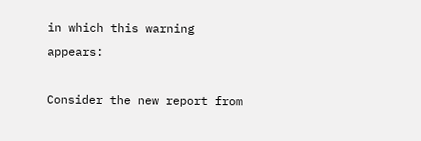in which this warning appears:

Consider the new report from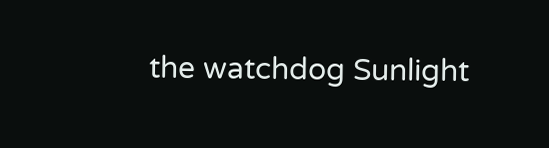the watchdog Sunlight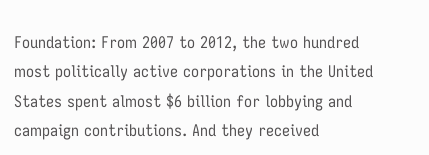Foundation: From 2007 to 2012, the two hundred most politically active corporations in the United States spent almost $6 billion for lobbying and campaign contributions. And they received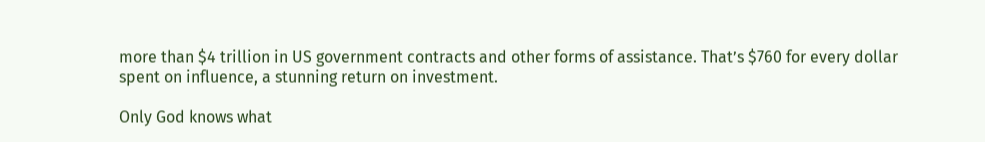more than $4 trillion in US government contracts and other forms of assistance. That’s $760 for every dollar spent on influence, a stunning return on investment.

Only God knows what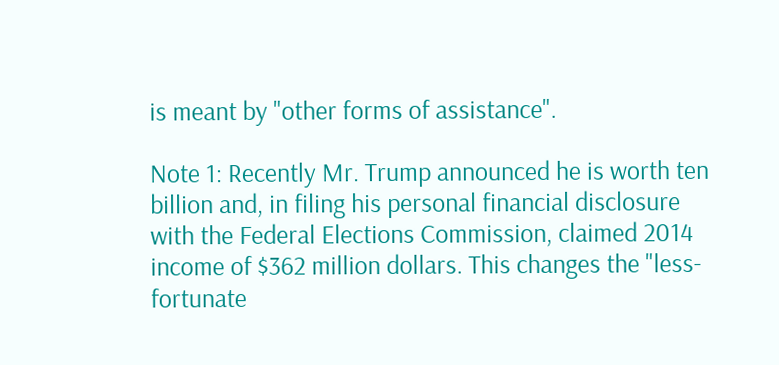is meant by "other forms of assistance".

Note 1: Recently Mr. Trump announced he is worth ten billion and, in filing his personal financial disclosure with the Federal Elections Commission, claimed 2014 income of $362 million dollars. This changes the "less-fortunate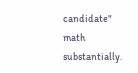candidate" math substantially.